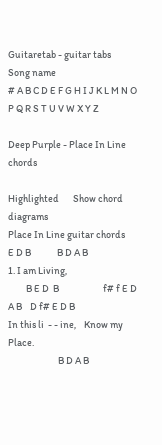Guitaretab - guitar tabs
Song name
# A B C D E F G H I J K L M N O P Q R S T U V W X Y Z

Deep Purple - Place In Line chords

Highlighted       Show chord diagrams
Place In Line guitar chords
E D B             B D A B
1. I am Living,
         B E D  B                      f# f E D A B    D f# E D B
In this li  - - ine,    Know my Place.
                         B D A B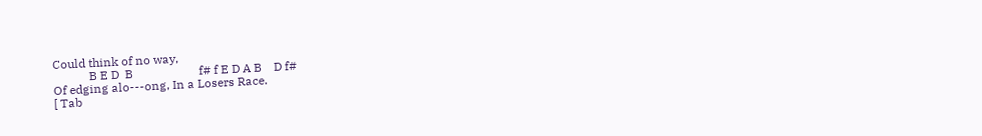Could think of no way,
            B E D  B                      f# f E D A B    D f#
Of edging alo---ong, In a Losers Race.
[ Tab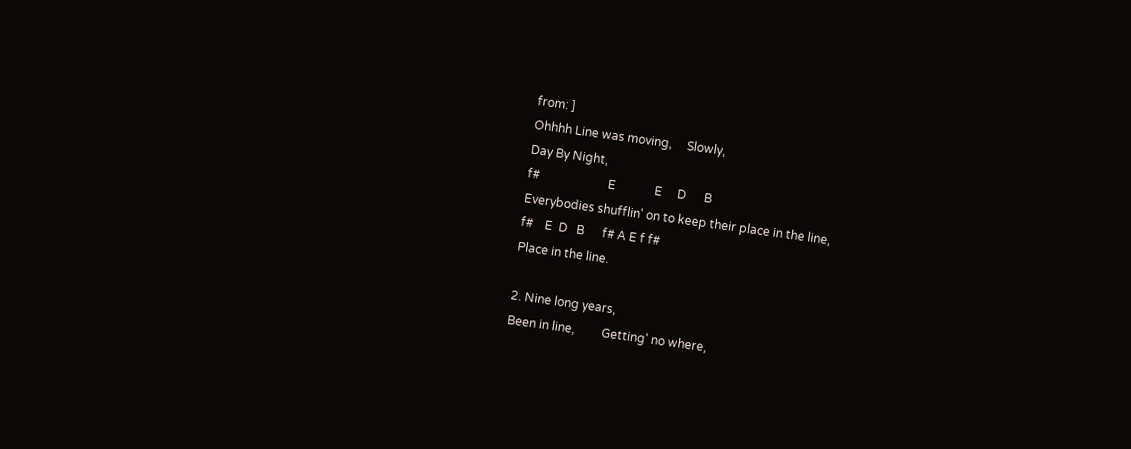from: ]
Ohhhh Line was moving,     Slowly,
Day By Night,
f#                       E             E     D      B
Everybodies shufflin' on to keep their place in the line,
f#    E  D   B      f# A E f f#
Place in the line.

2. Nine long years,
Been in line,         Getting' no where,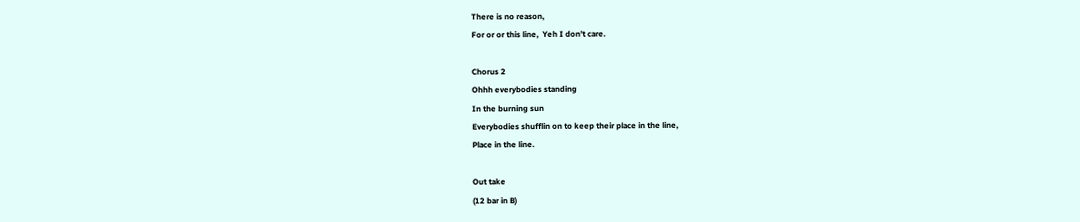There is no reason,
For or or this line,  Yeh I don't care.

Chorus 2
Ohhh everybodies standing
In the burning sun
Everybodies shufflin on to keep their place in the line,
Place in the line.

Out take
(12 bar in B)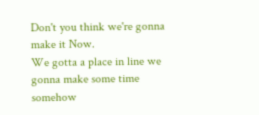Don't you think we're gonna make it Now.
We gotta a place in line we gonna make some time somehow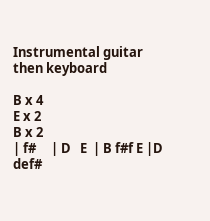Instrumental guitar then keyboard

B x 4
E x 2
B x 2
| f#     | D   E  | B f#f E |D def#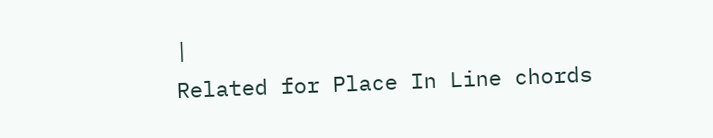|
Related for Place In Line chords